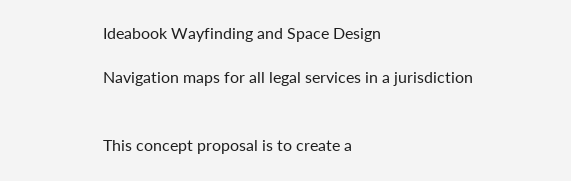Ideabook Wayfinding and Space Design

Navigation maps for all legal services in a jurisdiction


This concept proposal is to create a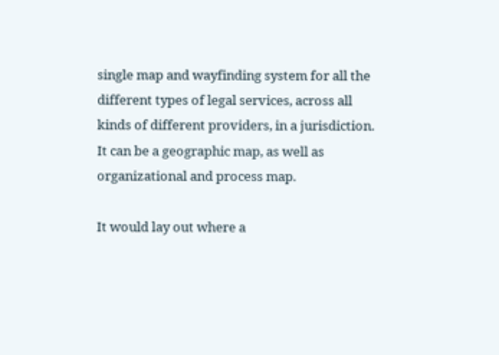single map and wayfinding system for all the different types of legal services, across all kinds of different providers, in a jurisdiction. It can be a geographic map, as well as organizational and process map.

It would lay out where a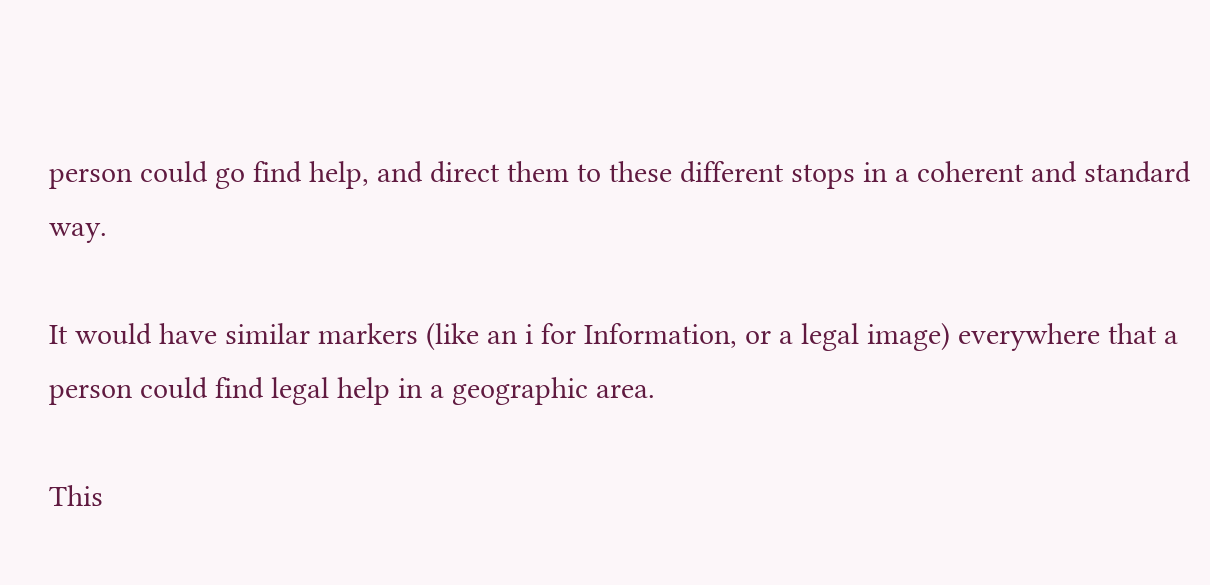person could go find help, and direct them to these different stops in a coherent and standard way.

It would have similar markers (like an i for Information, or a legal image) everywhere that a person could find legal help in a geographic area.

This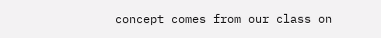concept comes from our class on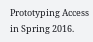Prototyping Access in Spring 2016.